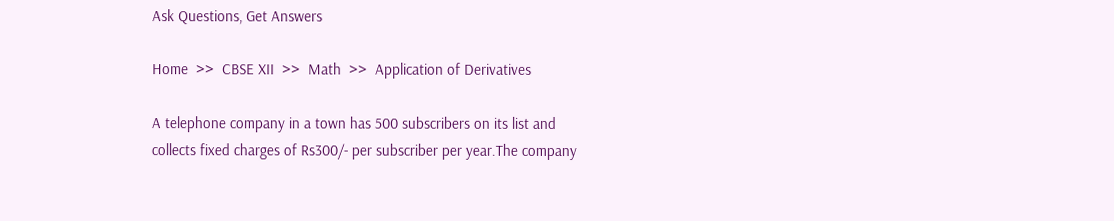Ask Questions, Get Answers

Home  >>  CBSE XII  >>  Math  >>  Application of Derivatives

A telephone company in a town has 500 subscribers on its list and collects fixed charges of Rs300/- per subscriber per year.The company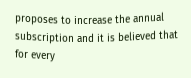proposes to increase the annual subscription and it is believed that for every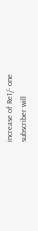increase of Re1/- one subscriber will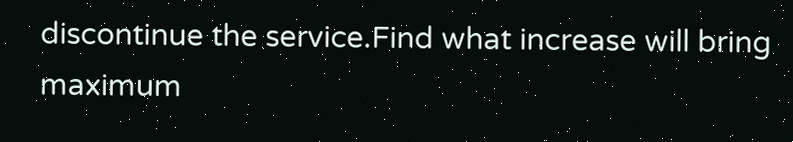discontinue the service.Find what increase will bring maximum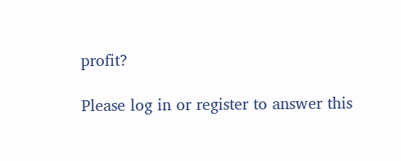profit?

Please log in or register to answer this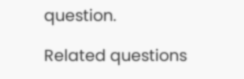question.

Related questions